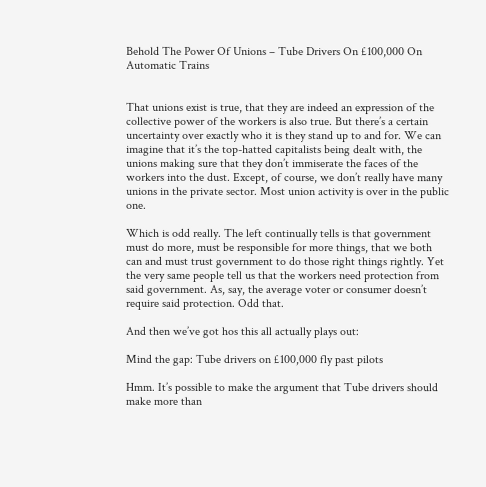Behold The Power Of Unions – Tube Drivers On £100,000 On Automatic Trains


That unions exist is true, that they are indeed an expression of the collective power of the workers is also true. But there’s a certain uncertainty over exactly who it is they stand up to and for. We can imagine that it’s the top-hatted capitalists being dealt with, the unions making sure that they don’t immiserate the faces of the workers into the dust. Except, of course, we don’t really have many unions in the private sector. Most union activity is over in the public one.

Which is odd really. The left continually tells is that government must do more, must be responsible for more things, that we both can and must trust government to do those right things rightly. Yet the very same people tell us that the workers need protection from said government. As, say, the average voter or consumer doesn’t require said protection. Odd that.

And then we’ve got hos this all actually plays out:

Mind the gap: Tube drivers on £100,000 fly past pilots

Hmm. It’s possible to make the argument that Tube drivers should make more than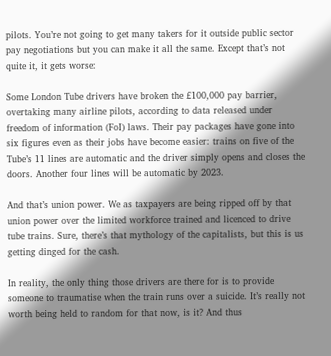pilots. You’re not going to get many takers for it outside public sector pay negotiations but you can make it all the same. Except that’s not quite it, it gets worse:

Some London Tube drivers have broken the £100,000 pay barrier, overtaking many airline pilots, according to data released under freedom of information (FoI) laws. Their pay packages have gone into six figures even as their jobs have become easier: trains on five of the Tube’s 11 lines are automatic and the driver simply opens and closes the doors. Another four lines will be automatic by 2023.

And that’s union power. We as taxpayers are being ripped off by that union power over the limited workforce trained and licenced to drive tube trains. Sure, there’s that mythology of the capitalists, but this is us getting dinged for the cash.

In reality, the only thing those drivers are there for is to provide someone to traumatise when the train runs over a suicide. It’s really not worth being held to random for that now, is it? And thus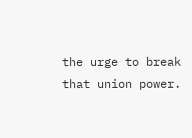the urge to break that union power.